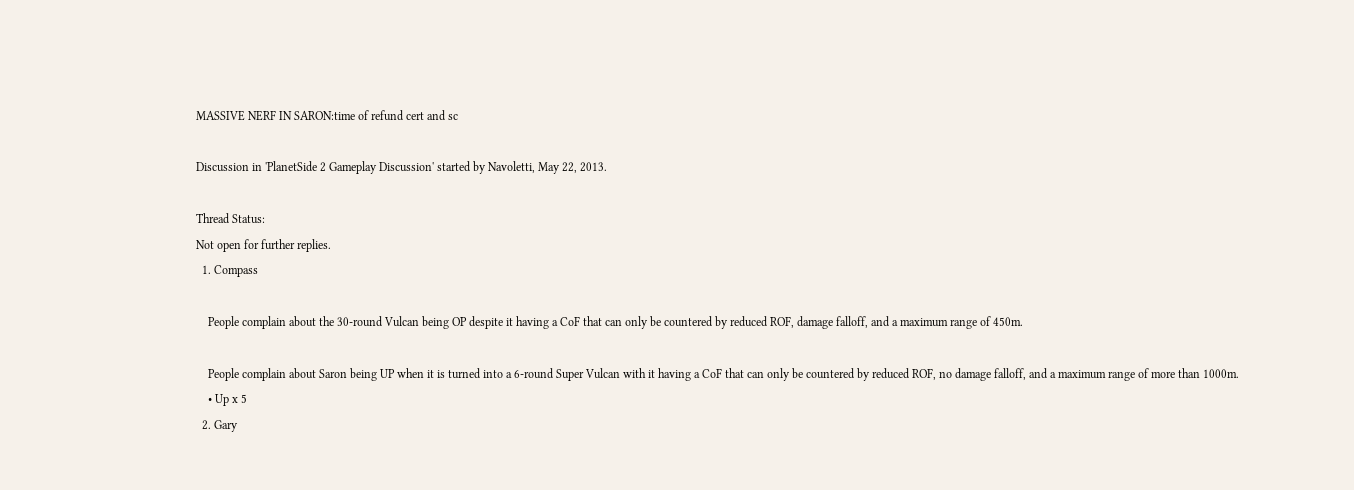MASSIVE NERF IN SARON:time of refund cert and sc

Discussion in 'PlanetSide 2 Gameplay Discussion' started by Navoletti, May 22, 2013.

Thread Status:
Not open for further replies.
  1. Compass

    People complain about the 30-round Vulcan being OP despite it having a CoF that can only be countered by reduced ROF, damage falloff, and a maximum range of 450m.

    People complain about Saron being UP when it is turned into a 6-round Super Vulcan with it having a CoF that can only be countered by reduced ROF, no damage falloff, and a maximum range of more than 1000m.
    • Up x 5
  2. Gary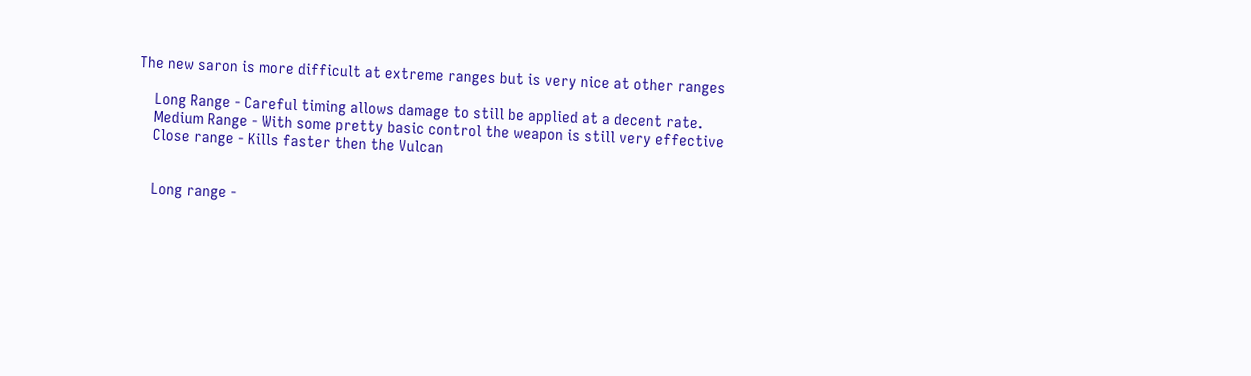The new saron is more difficult at extreme ranges but is very nice at other ranges

    Long Range - Careful timing allows damage to still be applied at a decent rate.
    Medium Range - With some pretty basic control the weapon is still very effective
    Close range - Kills faster then the Vulcan


    Long range -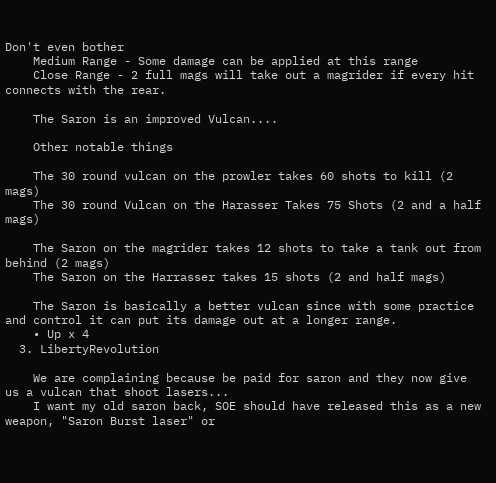Don't even bother
    Medium Range - Some damage can be applied at this range
    Close Range - 2 full mags will take out a magrider if every hit connects with the rear.

    The Saron is an improved Vulcan....

    Other notable things

    The 30 round vulcan on the prowler takes 60 shots to kill (2 mags)
    The 30 round Vulcan on the Harasser Takes 75 Shots (2 and a half mags)

    The Saron on the magrider takes 12 shots to take a tank out from behind (2 mags)
    The Saron on the Harrasser takes 15 shots (2 and half mags)

    The Saron is basically a better vulcan since with some practice and control it can put its damage out at a longer range.
    • Up x 4
  3. LibertyRevolution

    We are complaining because be paid for saron and they now give us a vulcan that shoot lasers...
    I want my old saron back, SOE should have released this as a new weapon, "Saron Burst laser" or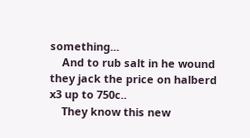something...
    And to rub salt in he wound they jack the price on halberd x3 up to 750c..
    They know this new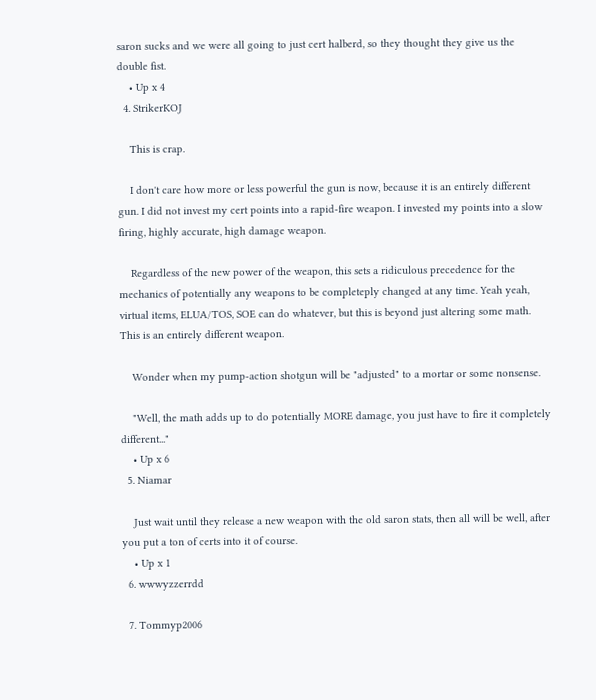saron sucks and we were all going to just cert halberd, so they thought they give us the double fist.
    • Up x 4
  4. StrikerKOJ

    This is crap.

    I don't care how more or less powerful the gun is now, because it is an entirely different gun. I did not invest my cert points into a rapid-fire weapon. I invested my points into a slow firing, highly accurate, high damage weapon.

    Regardless of the new power of the weapon, this sets a ridiculous precedence for the mechanics of potentially any weapons to be completeply changed at any time. Yeah yeah, virtual items, ELUA/TOS, SOE can do whatever, but this is beyond just altering some math. This is an entirely different weapon.

    Wonder when my pump-action shotgun will be "adjusted" to a mortar or some nonsense.

    "Well, the math adds up to do potentially MORE damage, you just have to fire it completely different..."
    • Up x 6
  5. Niamar

    Just wait until they release a new weapon with the old saron stats, then all will be well, after you put a ton of certs into it of course.
    • Up x 1
  6. wwwyzzerrdd

  7. Tommyp2006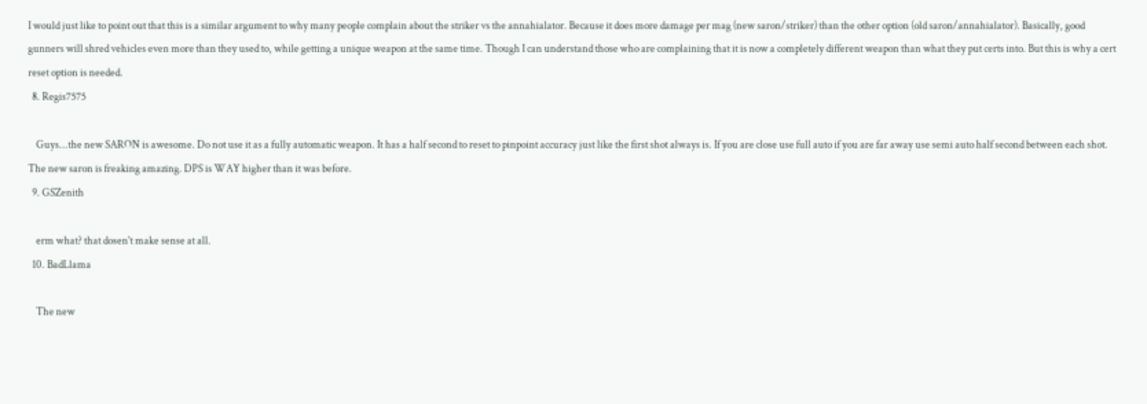I would just like to point out that this is a similar argument to why many people complain about the striker vs the annahialator. Because it does more damage per mag (new saron/striker) than the other option (old saron/annahialator). Basically, good gunners will shred vehicles even more than they used to, while getting a unique weapon at the same time. Though I can understand those who are complaining that it is now a completely different weapon than what they put certs into. But this is why a cert reset option is needed.
  8. Regis7575

    Guys...the new SARON is awesome. Do not use it as a fully automatic weapon. It has a half second to reset to pinpoint accuracy just like the first shot always is. If you are close use full auto if you are far away use semi auto half second between each shot. The new saron is freaking amazing. DPS is WAY higher than it was before.
  9. GSZenith

    erm what? that dosen't make sense at all.
  10. BadLlama

    The new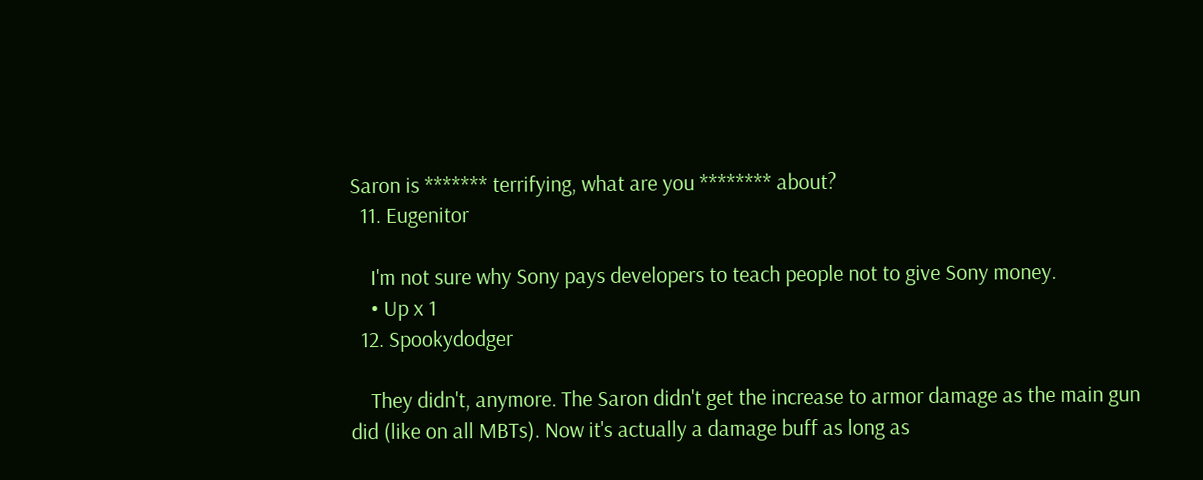Saron is ******* terrifying, what are you ******** about?
  11. Eugenitor

    I'm not sure why Sony pays developers to teach people not to give Sony money.
    • Up x 1
  12. Spookydodger

    They didn't, anymore. The Saron didn't get the increase to armor damage as the main gun did (like on all MBTs). Now it's actually a damage buff as long as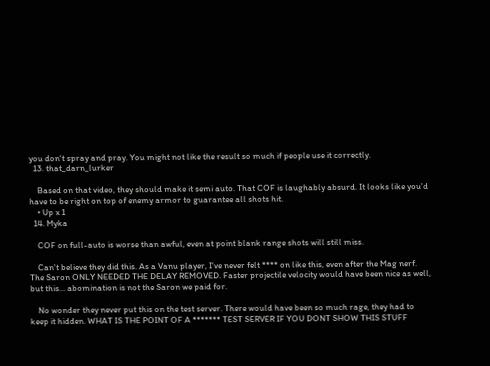you don't spray and pray. You might not like the result so much if people use it correctly.
  13. that_darn_lurker

    Based on that video, they should make it semi auto. That COF is laughably absurd. It looks like you'd have to be right on top of enemy armor to guarantee all shots hit.
    • Up x 1
  14. Myka

    COF on full-auto is worse than awful, even at point blank range shots will still miss.

    Can't believe they did this. As a Vanu player, I've never felt **** on like this, even after the Mag nerf. The Saron ONLY NEEDED THE DELAY REMOVED. Faster projectile velocity would have been nice as well, but this... abomination is not the Saron we paid for.

    No wonder they never put this on the test server. There would have been so much rage, they had to keep it hidden. WHAT IS THE POINT OF A ******* TEST SERVER IF YOU DONT SHOW THIS STUFF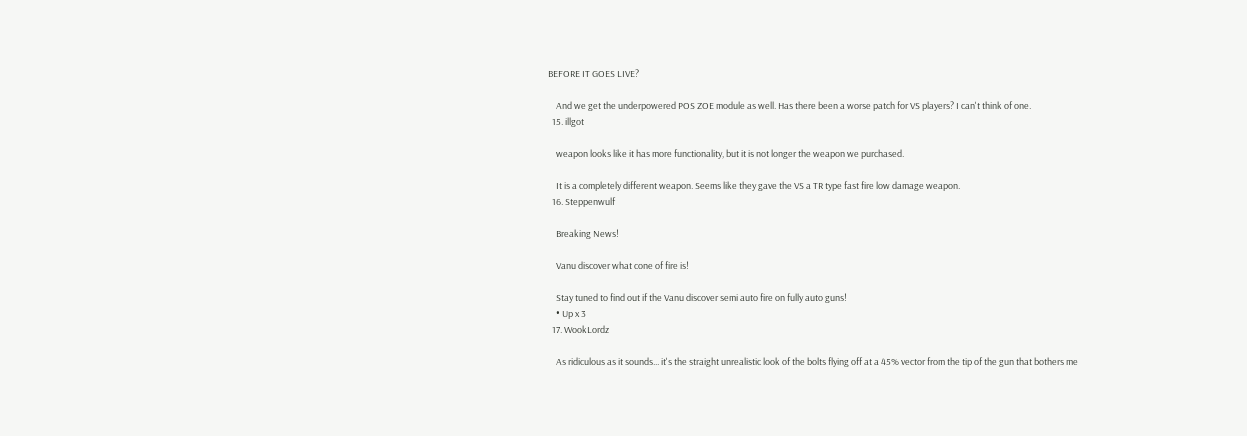BEFORE IT GOES LIVE?

    And we get the underpowered POS ZOE module as well. Has there been a worse patch for VS players? I can't think of one.
  15. illgot

    weapon looks like it has more functionality, but it is not longer the weapon we purchased.

    It is a completely different weapon. Seems like they gave the VS a TR type fast fire low damage weapon.
  16. Steppenwulf

    Breaking News!

    Vanu discover what cone of fire is!

    Stay tuned to find out if the Vanu discover semi auto fire on fully auto guns!
    • Up x 3
  17. WookLordz

    As ridiculous as it sounds... it's the straight unrealistic look of the bolts flying off at a 45% vector from the tip of the gun that bothers me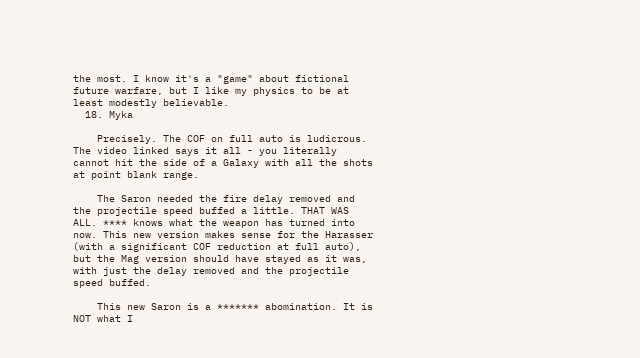the most. I know it's a "game" about fictional future warfare, but I like my physics to be at least modestly believable.
  18. Myka

    Precisely. The COF on full auto is ludicrous. The video linked says it all - you literally cannot hit the side of a Galaxy with all the shots at point blank range.

    The Saron needed the fire delay removed and the projectile speed buffed a little. THAT WAS ALL. **** knows what the weapon has turned into now. This new version makes sense for the Harasser (with a significant COF reduction at full auto), but the Mag version should have stayed as it was, with just the delay removed and the projectile speed buffed.

    This new Saron is a ******* abomination. It is NOT what I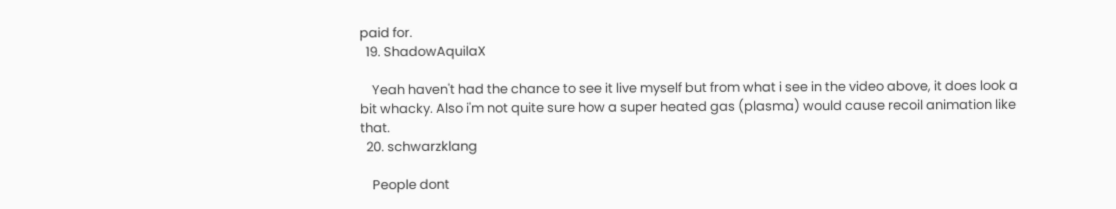paid for.
  19. ShadowAquilaX

    Yeah haven't had the chance to see it live myself but from what i see in the video above, it does look a bit whacky. Also i'm not quite sure how a super heated gas (plasma) would cause recoil animation like that.
  20. schwarzklang

    People dont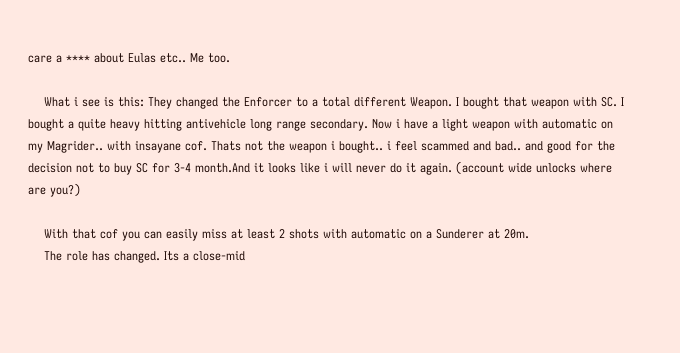care a **** about Eulas etc.. Me too.

    What i see is this: They changed the Enforcer to a total different Weapon. I bought that weapon with SC. I bought a quite heavy hitting antivehicle long range secondary. Now i have a light weapon with automatic on my Magrider.. with insayane cof. Thats not the weapon i bought.. i feel scammed and bad.. and good for the decision not to buy SC for 3-4 month.And it looks like i will never do it again. (account wide unlocks where are you?)

    With that cof you can easily miss at least 2 shots with automatic on a Sunderer at 20m.
    The role has changed. Its a close-mid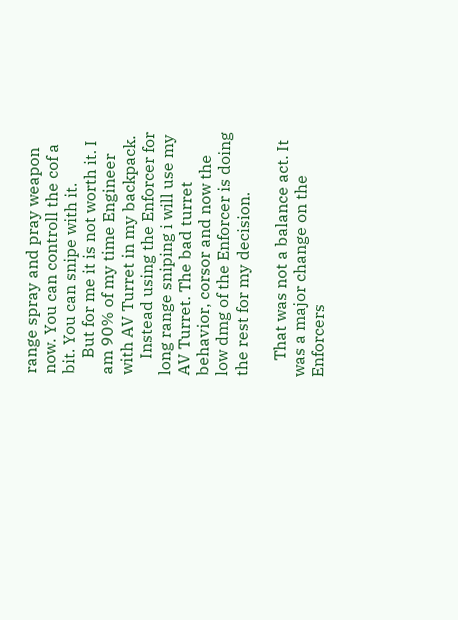range spray and pray weapon now. You can controll the cof a bit. You can snipe with it.
    But for me it is not worth it. I am 90% of my time Engineer with AV Turret in my backpack.
    Instead using the Enforcer for long range sniping i will use my AV Turret. The bad turret behavior, corsor and now the low dmg of the Enforcer is doing the rest for my decision.

    That was not a balance act. It was a major change on the Enforcers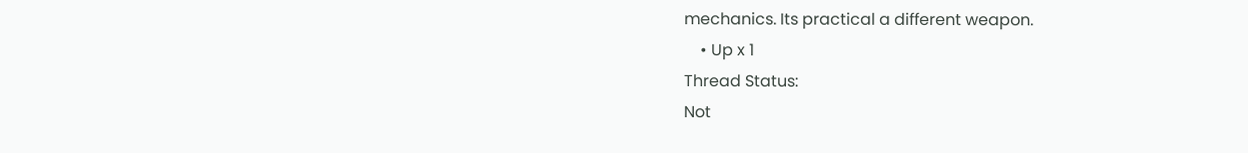mechanics. Its practical a different weapon.
    • Up x 1
Thread Status:
Not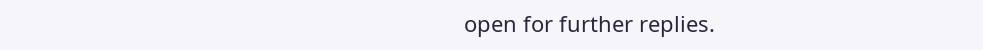open for further replies.